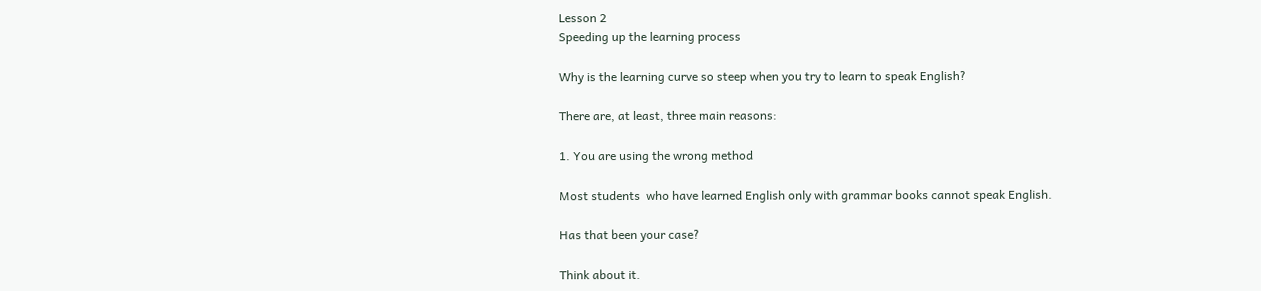Lesson 2
Speeding up the learning process

Why is the learning curve so steep when you try to learn to speak English?

There are, at least, three main reasons:

1. You are using the wrong method

Most students  who have learned English only with grammar books cannot speak English.

Has that been your case?

Think about it.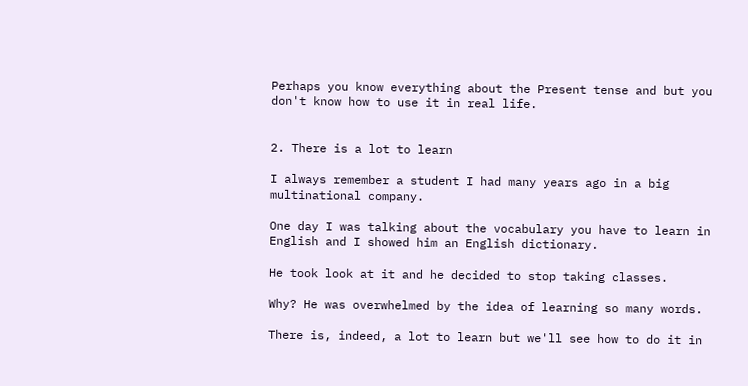Perhaps you know everything about the Present tense and but you don't know how to use it in real life.


2. There is a lot to learn

I always remember a student I had many years ago in a big multinational company.

One day I was talking about the vocabulary you have to learn in English and I showed him an English dictionary.

He took look at it and he decided to stop taking classes.

Why? He was overwhelmed by the idea of learning so many words.

There is, indeed, a lot to learn but we'll see how to do it in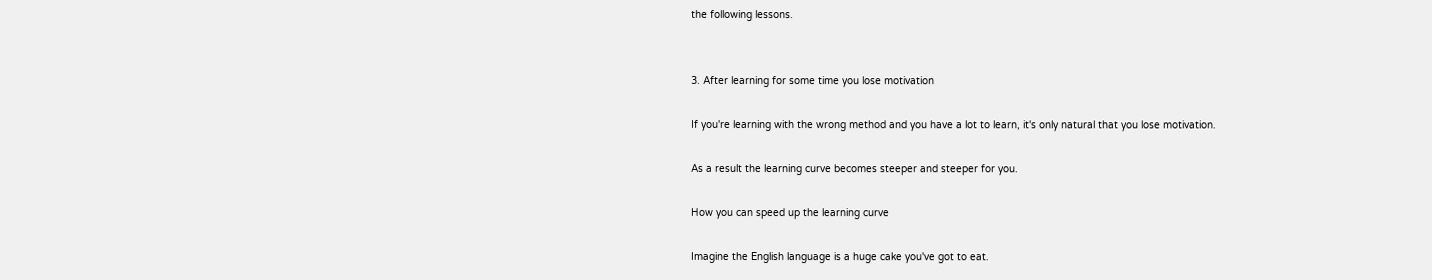the following lessons.


3. After learning for some time you lose motivation

If you're learning with the wrong method and you have a lot to learn, it's only natural that you lose motivation.

As a result the learning curve becomes steeper and steeper for you.

How you can speed up the learning curve

Imagine the English language is a huge cake you've got to eat.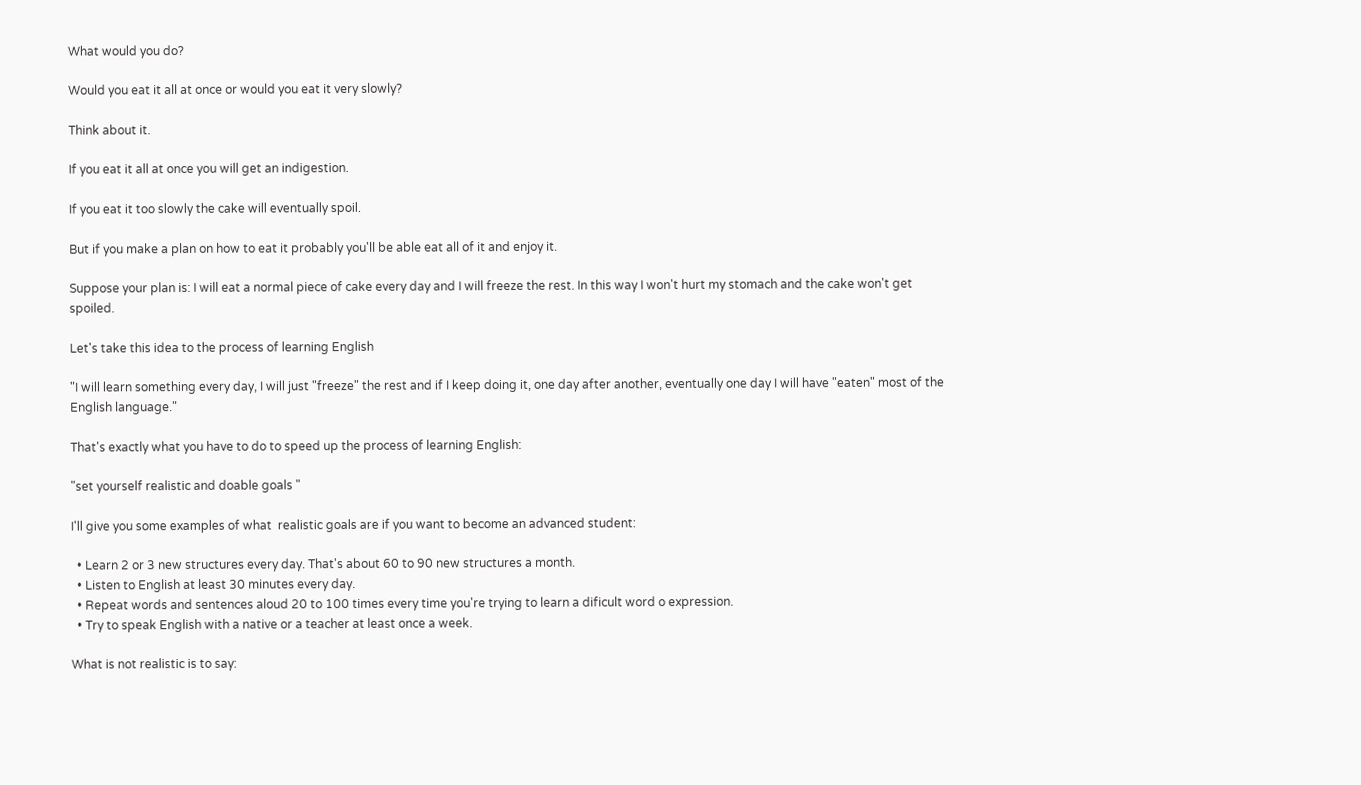What would you do?

Would you eat it all at once or would you eat it very slowly?

Think about it.

If you eat it all at once you will get an indigestion.

If you eat it too slowly the cake will eventually spoil.

But if you make a plan on how to eat it probably you'll be able eat all of it and enjoy it.

Suppose your plan is: I will eat a normal piece of cake every day and I will freeze the rest. In this way I won't hurt my stomach and the cake won't get  spoiled.

Let's take this idea to the process of learning English

"I will learn something every day, I will just "freeze" the rest and if I keep doing it, one day after another, eventually one day I will have "eaten" most of the English language."

That's exactly what you have to do to speed up the process of learning English:

"set yourself realistic and doable goals "

I'll give you some examples of what  realistic goals are if you want to become an advanced student:

  • Learn 2 or 3 new structures every day. That's about 60 to 90 new structures a month.
  • Listen to English at least 30 minutes every day.
  • Repeat words and sentences aloud 20 to 100 times every time you're trying to learn a dificult word o expression.
  • Try to speak English with a native or a teacher at least once a week.

What is not realistic is to say: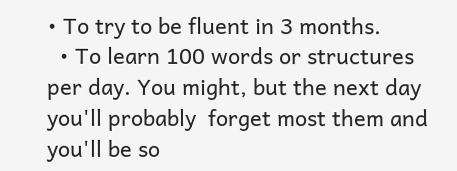• To try to be fluent in 3 months.
  • To learn 100 words or structures per day. You might, but the next day you'll probably  forget most them and you'll be so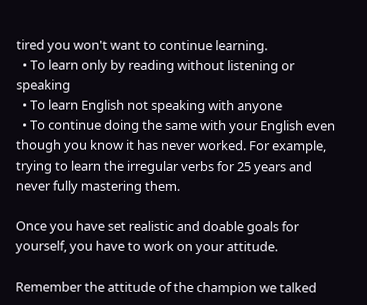tired you won't want to continue learning.
  • To learn only by reading without listening or speaking
  • To learn English not speaking with anyone
  • To continue doing the same with your English even though you know it has never worked. For example, trying to learn the irregular verbs for 25 years and never fully mastering them.

Once you have set realistic and doable goals for yourself, you have to work on your attitude.

Remember the attitude of the champion we talked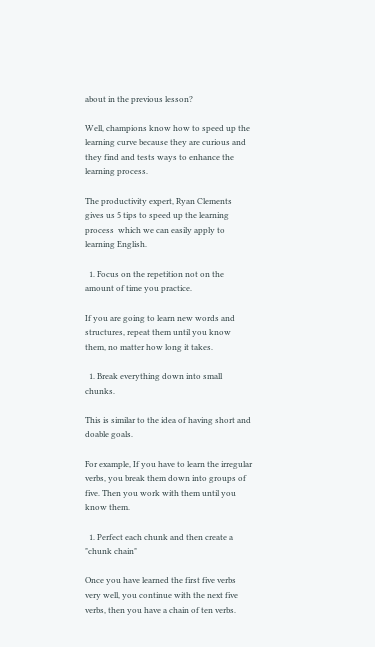about in the previous lesson?

Well, champions know how to speed up the learning curve because they are curious and they find and tests ways to enhance the learning process.

The productivity expert, Ryan Clements gives us 5 tips to speed up the learning process  which we can easily apply to learning English.

  1. Focus on the repetition not on the amount of time you practice.

If you are going to learn new words and structures, repeat them until you know them, no matter how long it takes.

  1. Break everything down into small chunks.

This is similar to the idea of having short and doable goals.

For example, If you have to learn the irregular verbs, you break them down into groups of five. Then you work with them until you know them.

  1. Perfect each chunk and then create a "chunk chain"

Once you have learned the first five verbs very well, you continue with the next five verbs, then you have a chain of ten verbs.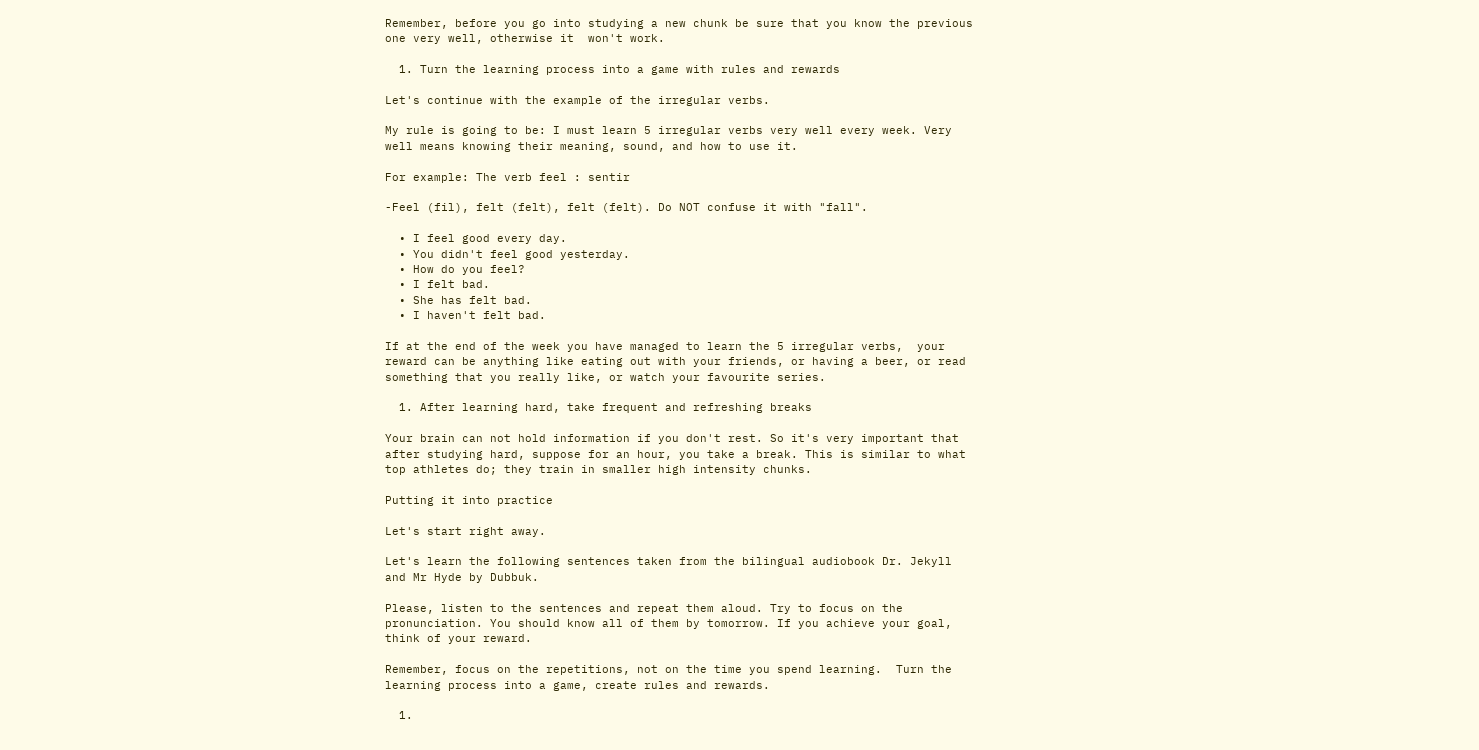Remember, before you go into studying a new chunk be sure that you know the previous one very well, otherwise it  won't work.

  1. Turn the learning process into a game with rules and rewards

Let's continue with the example of the irregular verbs.

My rule is going to be: I must learn 5 irregular verbs very well every week. Very well means knowing their meaning, sound, and how to use it.

For example: The verb feel : sentir

-Feel (fil), felt (felt), felt (felt). Do NOT confuse it with "fall".

  • I feel good every day.
  • You didn't feel good yesterday.
  • How do you feel?
  • I felt bad.
  • She has felt bad.
  • I haven't felt bad.

If at the end of the week you have managed to learn the 5 irregular verbs,  your reward can be anything like eating out with your friends, or having a beer, or read something that you really like, or watch your favourite series.

  1. After learning hard, take frequent and refreshing breaks

Your brain can not hold information if you don't rest. So it's very important that after studying hard, suppose for an hour, you take a break. This is similar to what top athletes do; they train in smaller high intensity chunks.

Putting it into practice

Let's start right away.

Let's learn the following sentences taken from the bilingual audiobook Dr. Jekyll and Mr Hyde by Dubbuk.

Please, listen to the sentences and repeat them aloud. Try to focus on the pronunciation. You should know all of them by tomorrow. If you achieve your goal, think of your reward.

Remember, focus on the repetitions, not on the time you spend learning.  Turn the learning process into a game, create rules and rewards.

  1.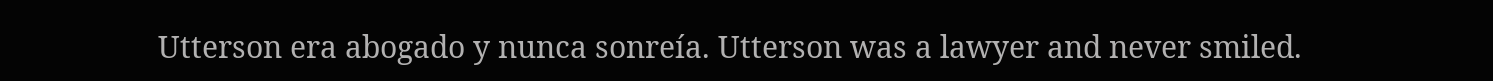Utterson era abogado y nunca sonreía. Utterson was a lawyer and never smiled.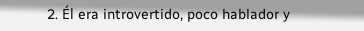2. Él era introvertido, poco hablador y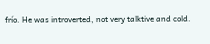frío. He was introverted, not very talktive and cold.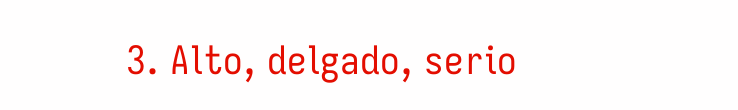3. Alto, delgado, serio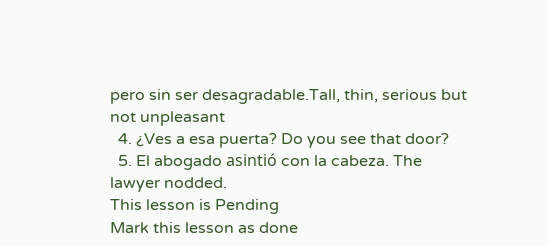pero sin ser desagradable.Tall, thin, serious but not unpleasant
  4. ¿Ves a esa puerta? Do you see that door?
  5. El abogado asintió con la cabeza. The lawyer nodded.
This lesson is Pending
Mark this lesson as done